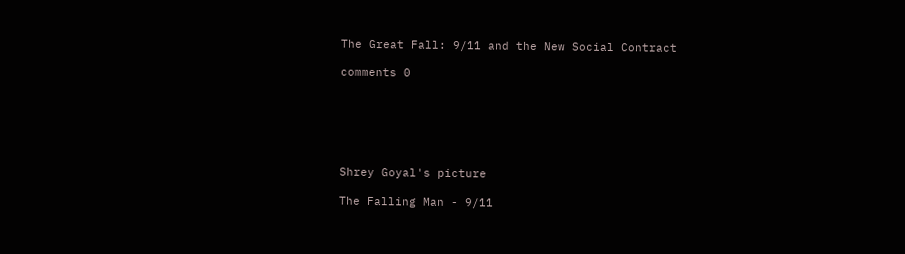The Great Fall: 9/11 and the New Social Contract

comments 0






Shrey Goyal's picture

The Falling Man - 9/11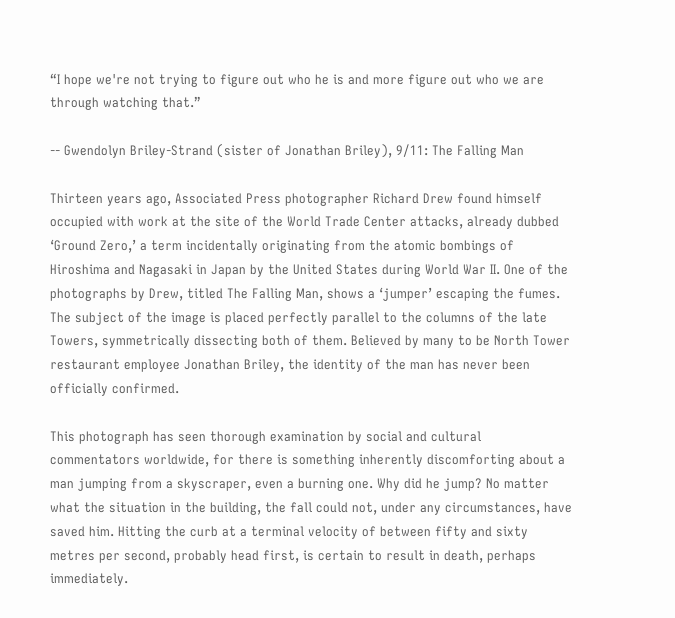“I hope we're not trying to figure out who he is and more figure out who we are through watching that.”

-- Gwendolyn Briley-Strand (sister of Jonathan Briley), 9/11: The Falling Man

Thirteen years ago, Associated Press photographer Richard Drew found himself occupied with work at the site of the World Trade Center attacks, already dubbed ‘Ground Zero,’ a term incidentally originating from the atomic bombings of Hiroshima and Nagasaki in Japan by the United States during World War II. One of the photographs by Drew, titled The Falling Man, shows a ‘jumper’ escaping the fumes. The subject of the image is placed perfectly parallel to the columns of the late Towers, symmetrically dissecting both of them. Believed by many to be North Tower restaurant employee Jonathan Briley, the identity of the man has never been officially confirmed.

This photograph has seen thorough examination by social and cultural commentators worldwide, for there is something inherently discomforting about a man jumping from a skyscraper, even a burning one. Why did he jump? No matter what the situation in the building, the fall could not, under any circumstances, have saved him. Hitting the curb at a terminal velocity of between fifty and sixty metres per second, probably head first, is certain to result in death, perhaps immediately.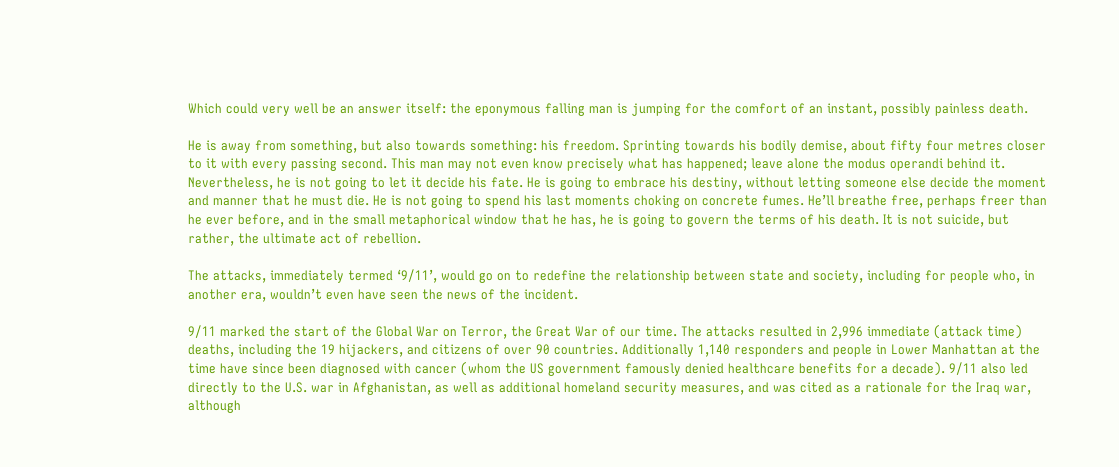Which could very well be an answer itself: the eponymous falling man is jumping for the comfort of an instant, possibly painless death.

He is away from something, but also towards something: his freedom. Sprinting towards his bodily demise, about fifty four metres closer to it with every passing second. This man may not even know precisely what has happened; leave alone the modus operandi behind it. Nevertheless, he is not going to let it decide his fate. He is going to embrace his destiny, without letting someone else decide the moment and manner that he must die. He is not going to spend his last moments choking on concrete fumes. He’ll breathe free, perhaps freer than he ever before, and in the small metaphorical window that he has, he is going to govern the terms of his death. It is not suicide, but rather, the ultimate act of rebellion.

The attacks, immediately termed ‘9/11’, would go on to redefine the relationship between state and society, including for people who, in another era, wouldn’t even have seen the news of the incident.

9/11 marked the start of the Global War on Terror, the Great War of our time. The attacks resulted in 2,996 immediate (attack time) deaths, including the 19 hijackers, and citizens of over 90 countries. Additionally 1,140 responders and people in Lower Manhattan at the time have since been diagnosed with cancer (whom the US government famously denied healthcare benefits for a decade). 9/11 also led directly to the U.S. war in Afghanistan, as well as additional homeland security measures, and was cited as a rationale for the Iraq war, although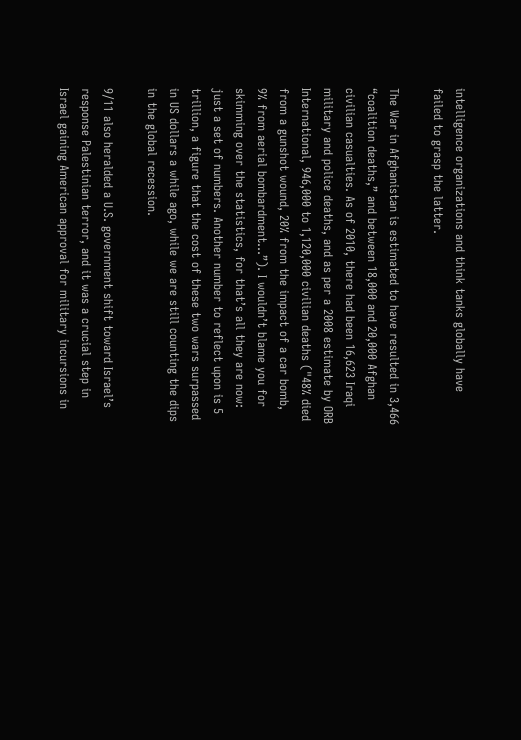intelligence organizations and think tanks globally have failed to grasp the latter.

The War in Afghanistan is estimated to have resulted in 3,466 “coalition deaths,” and between 18,000 and 20,000 Afghan civilian casualties. As of 2010, there had been 16,623 Iraqi military and police deaths, and as per a 2008 estimate by ORB International, 946,000 to 1,120,000 civilian deaths ("48% died from a gunshot wound, 20% from the impact of a car bomb, 9% from aerial bombardment…”). I wouldn’t blame you for skimming over the statistics, for that’s all they are now: just a set of numbers. Another number to reflect upon is 5 trillion, a figure that the cost of these two wars surpassed in US dollars a while ago, while we are still counting the dips in the global recession.

9/11 also heralded a U.S. government shift toward Israel’s response Palestinian terror, and it was a crucial step in Israel gaining American approval for military incursions in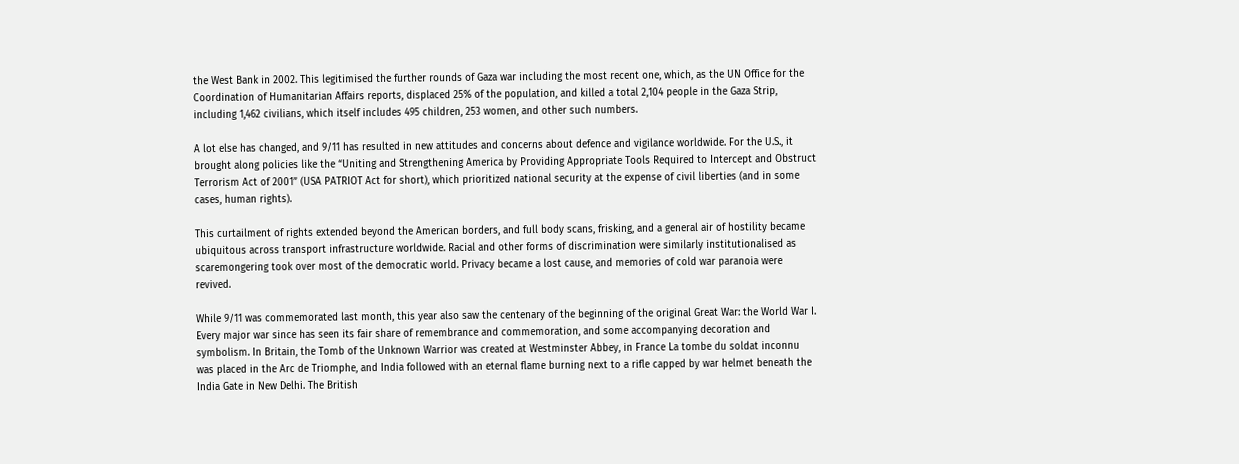the West Bank in 2002. This legitimised the further rounds of Gaza war including the most recent one, which, as the UN Office for the Coordination of Humanitarian Affairs reports, displaced 25% of the population, and killed a total 2,104 people in the Gaza Strip, including 1,462 civilians, which itself includes 495 children, 253 women, and other such numbers.

A lot else has changed, and 9/11 has resulted in new attitudes and concerns about defence and vigilance worldwide. For the U.S., it brought along policies like the “Uniting and Strengthening America by Providing Appropriate Tools Required to Intercept and Obstruct Terrorism Act of 2001” (USA PATRIOT Act for short), which prioritized national security at the expense of civil liberties (and in some cases, human rights).

This curtailment of rights extended beyond the American borders, and full body scans, frisking, and a general air of hostility became ubiquitous across transport infrastructure worldwide. Racial and other forms of discrimination were similarly institutionalised as scaremongering took over most of the democratic world. Privacy became a lost cause, and memories of cold war paranoia were revived.

While 9/11 was commemorated last month, this year also saw the centenary of the beginning of the original Great War: the World War I. Every major war since has seen its fair share of remembrance and commemoration, and some accompanying decoration and symbolism. In Britain, the Tomb of the Unknown Warrior was created at Westminster Abbey, in France La tombe du soldat inconnu was placed in the Arc de Triomphe, and India followed with an eternal flame burning next to a rifle capped by war helmet beneath the India Gate in New Delhi. The British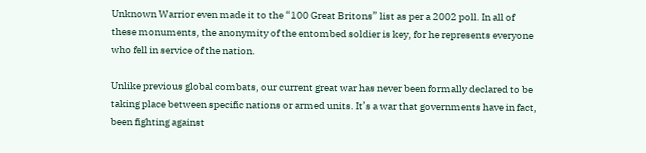Unknown Warrior even made it to the “100 Great Britons” list as per a 2002 poll. In all of these monuments, the anonymity of the entombed soldier is key, for he represents everyone who fell in service of the nation.

Unlike previous global combats, our current great war has never been formally declared to be taking place between specific nations or armed units. It’s a war that governments have in fact, been fighting against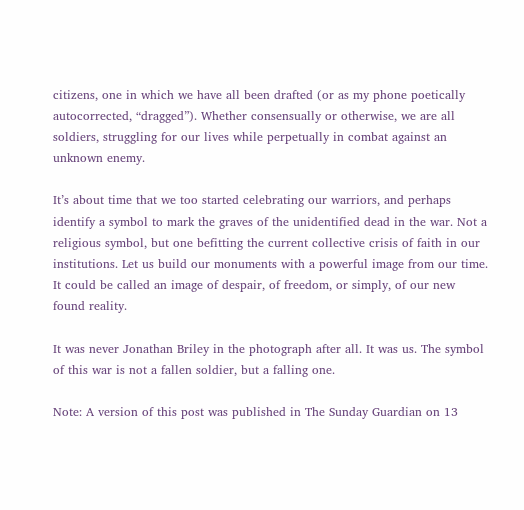citizens, one in which we have all been drafted (or as my phone poetically autocorrected, “dragged”). Whether consensually or otherwise, we are all soldiers, struggling for our lives while perpetually in combat against an unknown enemy.

It’s about time that we too started celebrating our warriors, and perhaps identify a symbol to mark the graves of the unidentified dead in the war. Not a religious symbol, but one befitting the current collective crisis of faith in our institutions. Let us build our monuments with a powerful image from our time. It could be called an image of despair, of freedom, or simply, of our new found reality.

It was never Jonathan Briley in the photograph after all. It was us. The symbol of this war is not a fallen soldier, but a falling one.

Note: A version of this post was published in The Sunday Guardian on 13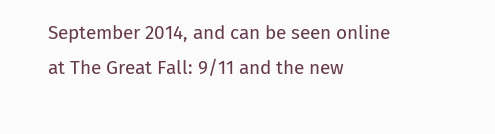September 2014, and can be seen online at The Great Fall: 9/11 and the new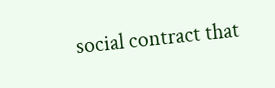social contract that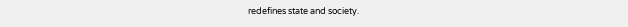redefines state and society.